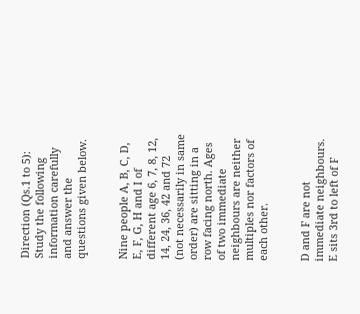Direction (Qs.1 to 5): Study the following information carefully and answer the questions given below.


Nine people A, B, C, D, E, F, G, H and I of different age 6, 7, 8, 12, 14, 24, 36, 42 and 72 (not necessarily in same order) are sitting in a row facing north. Ages of two immediate neighbours are neither multiples nor factors of each other.


D and F are not immediate neighbours. E sits 3rd to left of F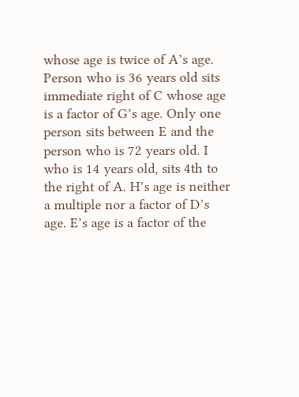whose age is twice of A’s age. Person who is 36 years old sits immediate right of C whose age is a factor of G’s age. Only one person sits between E and the person who is 72 years old. I who is 14 years old, sits 4th to the right of A. H’s age is neither a multiple nor a factor of D’s age. E’s age is a factor of the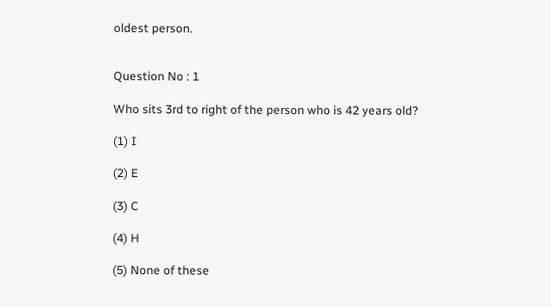oldest person.


Question No : 1

Who sits 3rd to right of the person who is 42 years old?

(1) I

(2) E

(3) C

(4) H

(5) None of these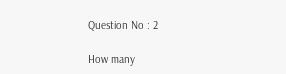Question No : 2

How many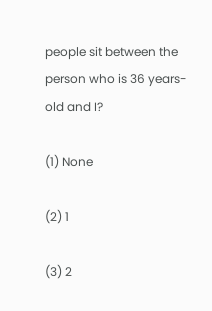people sit between the person who is 36 years-old and I?

(1) None

(2) 1

(3) 2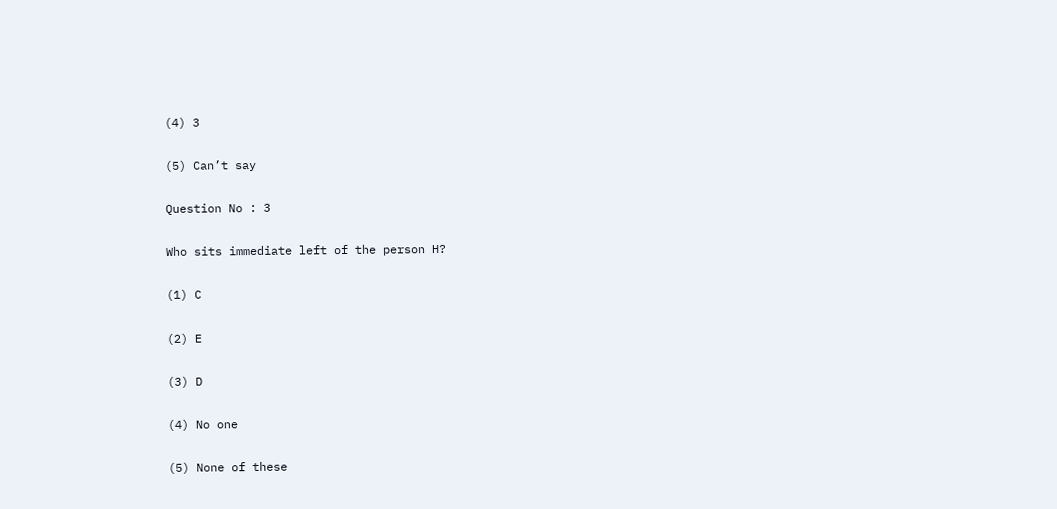(4) 3

(5) Can’t say

Question No : 3

Who sits immediate left of the person H?

(1) C

(2) E

(3) D

(4) No one

(5) None of these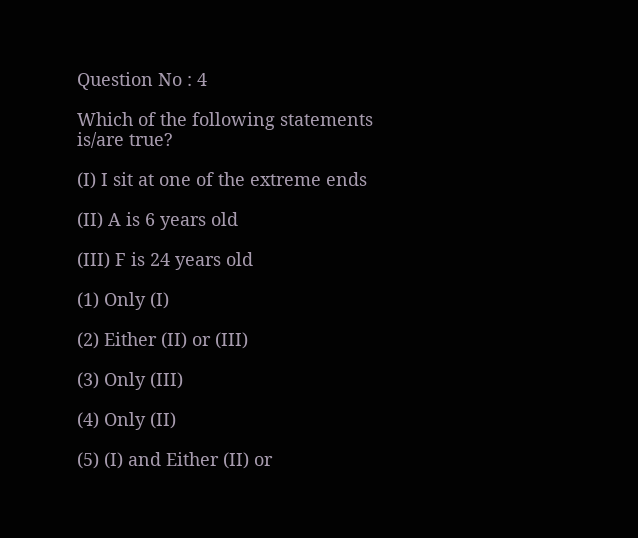Question No : 4

Which of the following statements is/are true?

(I) I sit at one of the extreme ends

(II) A is 6 years old

(III) F is 24 years old

(1) Only (I)

(2) Either (II) or (III)

(3) Only (III)

(4) Only (II)

(5) (I) and Either (II) or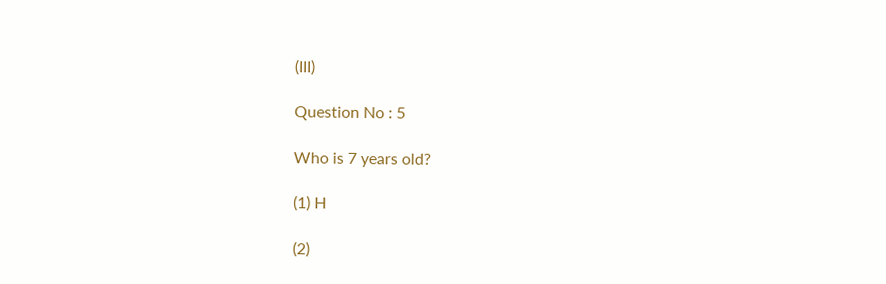(III)

Question No : 5

Who is 7 years old?

(1) H

(2)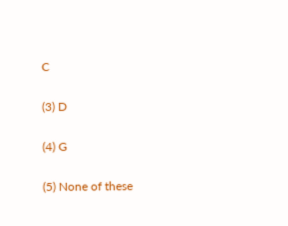C

(3) D

(4) G

(5) None of these